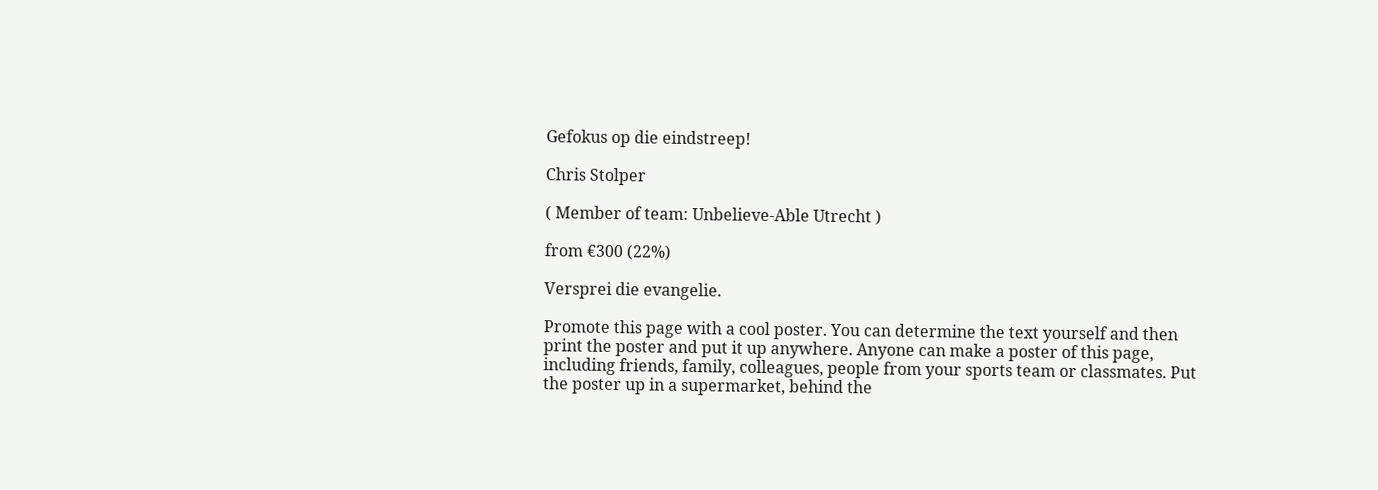Gefokus op die eindstreep!

Chris Stolper

( Member of team: Unbelieve-Able Utrecht )

from €300 (22%)

Versprei die evangelie.

Promote this page with a cool poster. You can determine the text yourself and then print the poster and put it up anywhere. Anyone can make a poster of this page, including friends, family, colleagues, people from your sports team or classmates. Put the poster up in a supermarket, behind the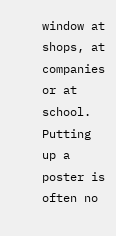window at shops, at companies or at school. Putting up a poster is often no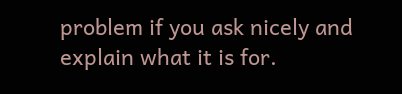problem if you ask nicely and explain what it is for.